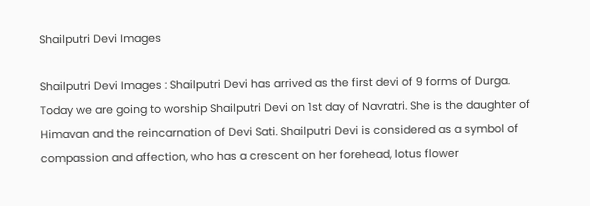Shailputri Devi Images

Shailputri Devi Images : Shailputri Devi has arrived as the first devi of 9 forms of Durga. Today we are going to worship Shailputri Devi on 1st day of Navratri. She is the daughter of Himavan and the reincarnation of Devi Sati. Shailputri Devi is considered as a symbol of compassion and affection, who has a crescent on her forehead, lotus flower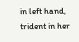in left hand, trident in her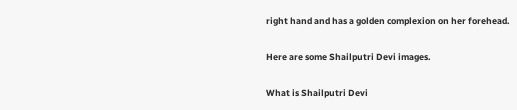right hand and has a golden complexion on her forehead.

Here are some Shailputri Devi images.

What is Shailputri Devi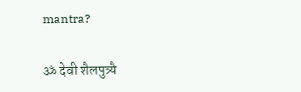mantra?

ॐ देवी शैलपुत्र्यै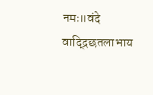नमः॥वंदे वाद्द्रिछतलाभाय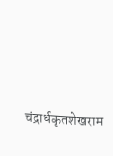चंद्रार्धकृतशेखराम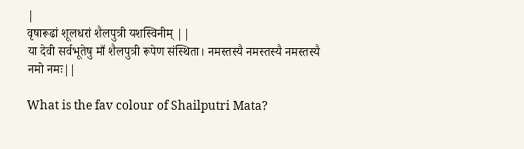|
वृषारूढां शूलधरां शैलपुत्री यशस्विनीम्‌ ||
या देवी सर्वभू‍तेषु माँ शैलपुत्री रूपेण संस्थिता। नमस्तस्यै नमस्तस्यै नमस्तस्यै नमो नमः||

What is the fav colour of Shailputri Mata?